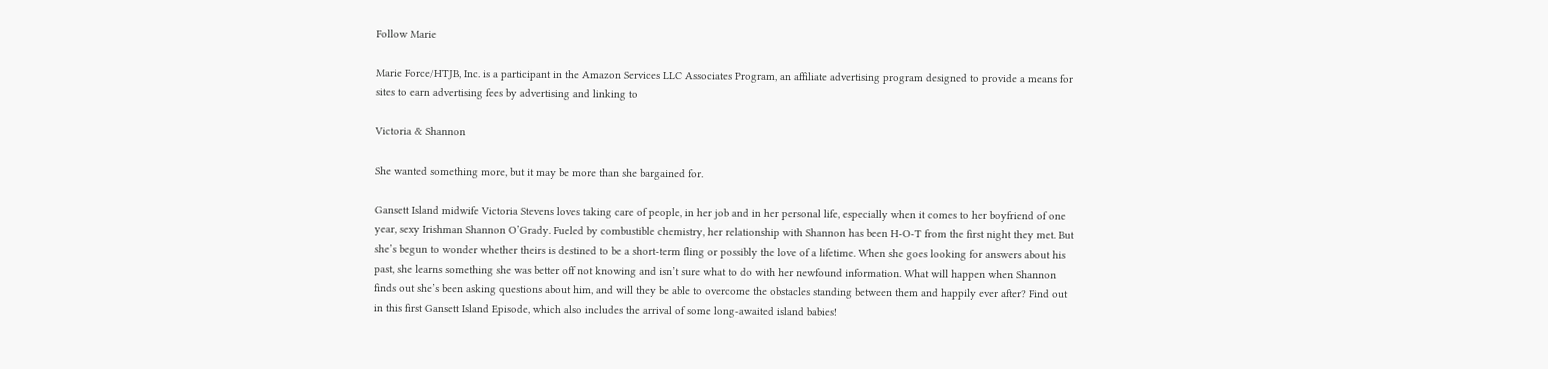Follow Marie

Marie Force/HTJB, Inc. is a participant in the Amazon Services LLC Associates Program, an affiliate advertising program designed to provide a means for sites to earn advertising fees by advertising and linking to

Victoria & Shannon

She wanted something more, but it may be more than she bargained for.

Gansett Island midwife Victoria Stevens loves taking care of people, in her job and in her personal life, especially when it comes to her boyfriend of one year, sexy Irishman Shannon O’Grady. Fueled by combustible chemistry, her relationship with Shannon has been H-O-T from the first night they met. But she’s begun to wonder whether theirs is destined to be a short-term fling or possibly the love of a lifetime. When she goes looking for answers about his past, she learns something she was better off not knowing and isn’t sure what to do with her newfound information. What will happen when Shannon finds out she’s been asking questions about him, and will they be able to overcome the obstacles standing between them and happily ever after? Find out in this first Gansett Island Episode, which also includes the arrival of some long-awaited island babies!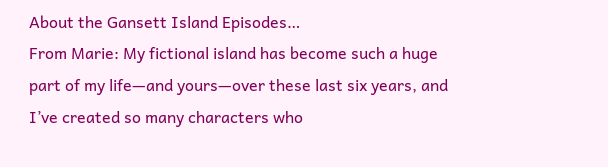About the Gansett Island Episodes…
From Marie: My fictional island has become such a huge part of my life—and yours—over these last six years, and I’ve created so many characters who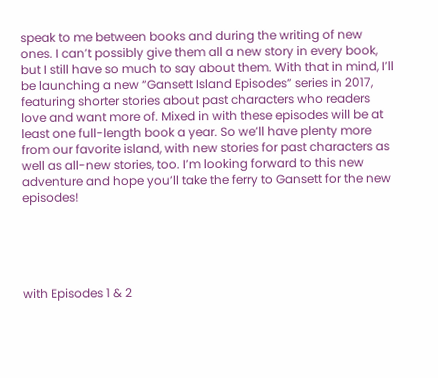speak to me between books and during the writing of new ones. I can’t possibly give them all a new story in every book, but I still have so much to say about them. With that in mind, I’ll be launching a new “Gansett Island Episodes” series in 2017, featuring shorter stories about past characters who readers love and want more of. Mixed in with these episodes will be at least one full-length book a year. So we’ll have plenty more from our favorite island, with new stories for past characters as well as all-new stories, too. I’m looking forward to this new adventure and hope you’ll take the ferry to Gansett for the new episodes!





with Episodes 1 & 2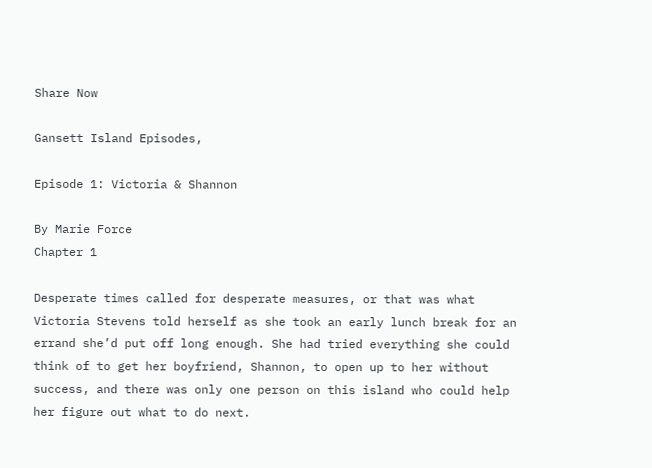Share Now

Gansett Island Episodes,

Episode 1: Victoria & Shannon

By Marie Force
Chapter 1

Desperate times called for desperate measures, or that was what Victoria Stevens told herself as she took an early lunch break for an errand she’d put off long enough. She had tried everything she could think of to get her boyfriend, Shannon, to open up to her without success, and there was only one person on this island who could help her figure out what to do next.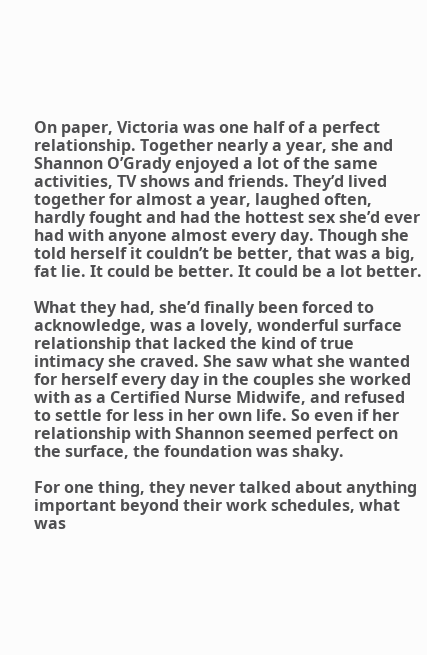On paper, Victoria was one half of a perfect relationship. Together nearly a year, she and Shannon O’Grady enjoyed a lot of the same activities, TV shows and friends. They’d lived together for almost a year, laughed often, hardly fought and had the hottest sex she’d ever had with anyone almost every day. Though she told herself it couldn’t be better, that was a big, fat lie. It could be better. It could be a lot better.

What they had, she’d finally been forced to acknowledge, was a lovely, wonderful surface relationship that lacked the kind of true intimacy she craved. She saw what she wanted for herself every day in the couples she worked with as a Certified Nurse Midwife, and refused to settle for less in her own life. So even if her relationship with Shannon seemed perfect on the surface, the foundation was shaky.

For one thing, they never talked about anything important beyond their work schedules, what was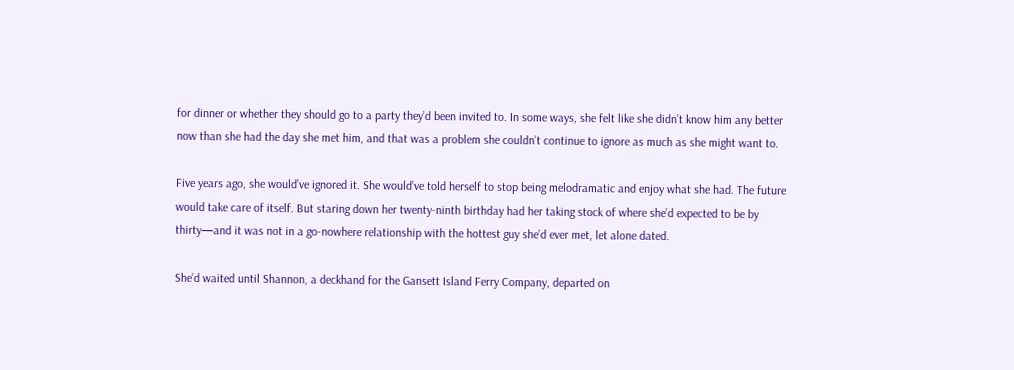for dinner or whether they should go to a party they’d been invited to. In some ways, she felt like she didn’t know him any better now than she had the day she met him, and that was a problem she couldn’t continue to ignore as much as she might want to.

Five years ago, she would’ve ignored it. She would’ve told herself to stop being melodramatic and enjoy what she had. The future would take care of itself. But staring down her twenty-ninth birthday had her taking stock of where she’d expected to be by thirty—and it was not in a go-nowhere relationship with the hottest guy she’d ever met, let alone dated.

She’d waited until Shannon, a deckhand for the Gansett Island Ferry Company, departed on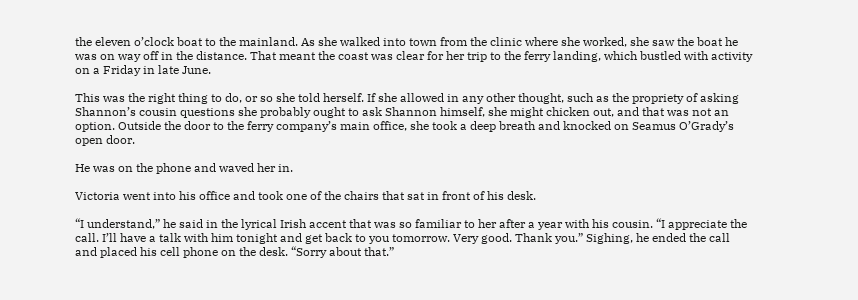the eleven o’clock boat to the mainland. As she walked into town from the clinic where she worked, she saw the boat he was on way off in the distance. That meant the coast was clear for her trip to the ferry landing, which bustled with activity on a Friday in late June.

This was the right thing to do, or so she told herself. If she allowed in any other thought, such as the propriety of asking Shannon’s cousin questions she probably ought to ask Shannon himself, she might chicken out, and that was not an option. Outside the door to the ferry company’s main office, she took a deep breath and knocked on Seamus O’Grady’s open door.

He was on the phone and waved her in.

Victoria went into his office and took one of the chairs that sat in front of his desk.

“I understand,” he said in the lyrical Irish accent that was so familiar to her after a year with his cousin. “I appreciate the call. I’ll have a talk with him tonight and get back to you tomorrow. Very good. Thank you.” Sighing, he ended the call and placed his cell phone on the desk. “Sorry about that.”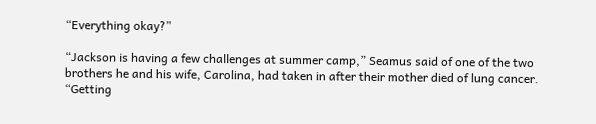“Everything okay?”

“Jackson is having a few challenges at summer camp,” Seamus said of one of the two brothers he and his wife, Carolina, had taken in after their mother died of lung cancer. “Getting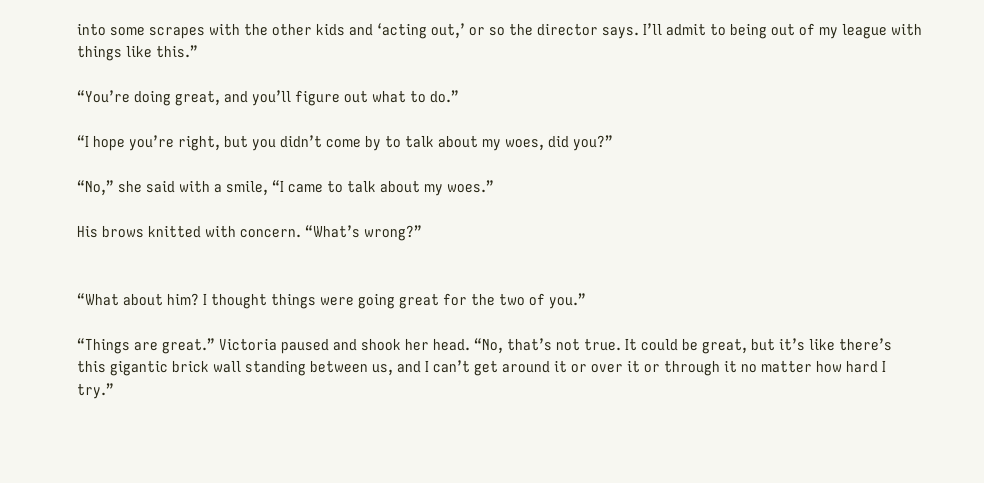into some scrapes with the other kids and ‘acting out,’ or so the director says. I’ll admit to being out of my league with things like this.”

“You’re doing great, and you’ll figure out what to do.”

“I hope you’re right, but you didn’t come by to talk about my woes, did you?”

“No,” she said with a smile, “I came to talk about my woes.”

His brows knitted with concern. “What’s wrong?”


“What about him? I thought things were going great for the two of you.”

“Things are great.” Victoria paused and shook her head. “No, that’s not true. It could be great, but it’s like there’s this gigantic brick wall standing between us, and I can’t get around it or over it or through it no matter how hard I try.”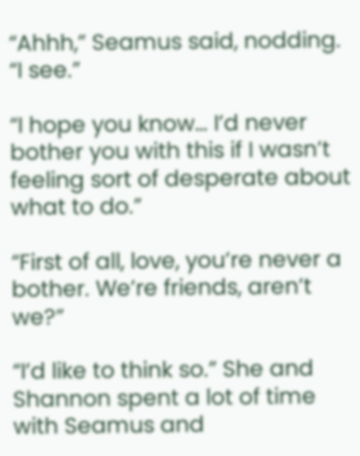“Ahhh,” Seamus said, nodding. “I see.”

“I hope you know… I’d never bother you with this if I wasn’t feeling sort of desperate about what to do.”

“First of all, love, you’re never a bother. We’re friends, aren’t we?”

“I’d like to think so.” She and Shannon spent a lot of time with Seamus and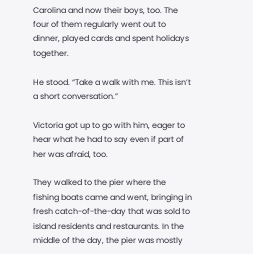Carolina and now their boys, too. The four of them regularly went out to dinner, played cards and spent holidays together.

He stood. “Take a walk with me. This isn’t a short conversation.”

Victoria got up to go with him, eager to hear what he had to say even if part of her was afraid, too.

They walked to the pier where the fishing boats came and went, bringing in fresh catch-of-the-day that was sold to island residents and restaurants. In the middle of the day, the pier was mostly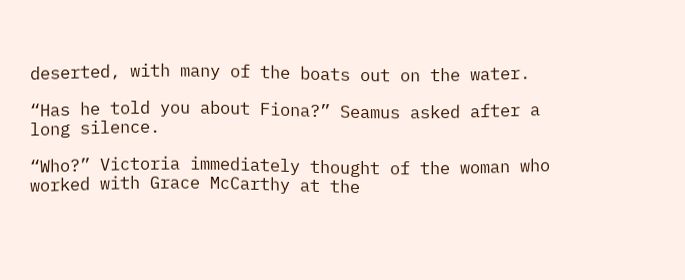deserted, with many of the boats out on the water.

“Has he told you about Fiona?” Seamus asked after a long silence.

“Who?” Victoria immediately thought of the woman who worked with Grace McCarthy at the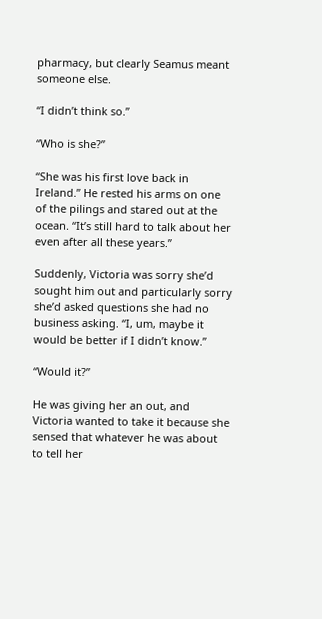pharmacy, but clearly Seamus meant someone else.

“I didn’t think so.”

“Who is she?”

“She was his first love back in Ireland.” He rested his arms on one of the pilings and stared out at the ocean. “It’s still hard to talk about her even after all these years.”

Suddenly, Victoria was sorry she’d sought him out and particularly sorry she’d asked questions she had no business asking. “I, um, maybe it would be better if I didn’t know.”

“Would it?”

He was giving her an out, and Victoria wanted to take it because she sensed that whatever he was about to tell her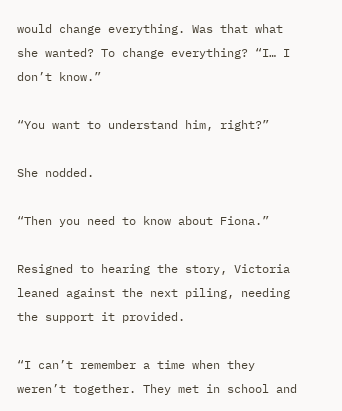would change everything. Was that what she wanted? To change everything? “I… I don’t know.”

“You want to understand him, right?”

She nodded.

“Then you need to know about Fiona.”

Resigned to hearing the story, Victoria leaned against the next piling, needing the support it provided.

“I can’t remember a time when they weren’t together. They met in school and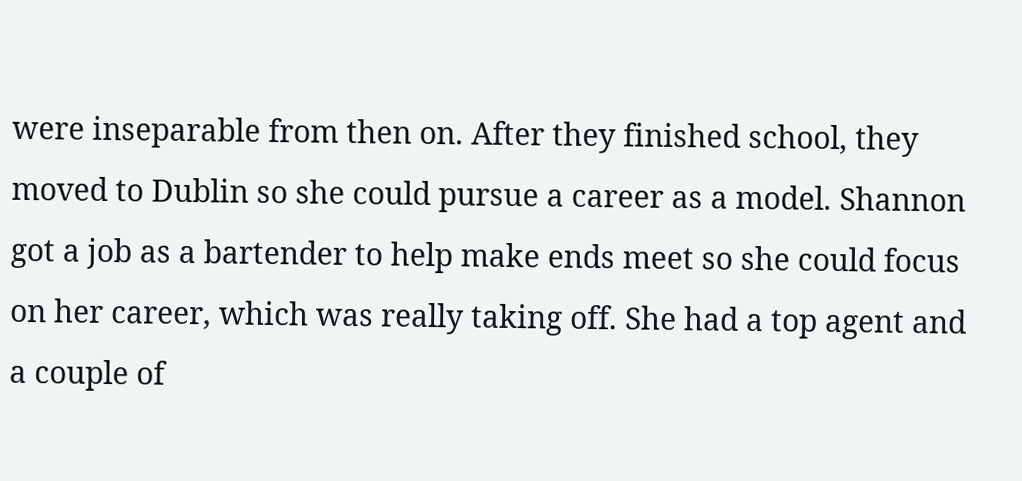were inseparable from then on. After they finished school, they moved to Dublin so she could pursue a career as a model. Shannon got a job as a bartender to help make ends meet so she could focus on her career, which was really taking off. She had a top agent and a couple of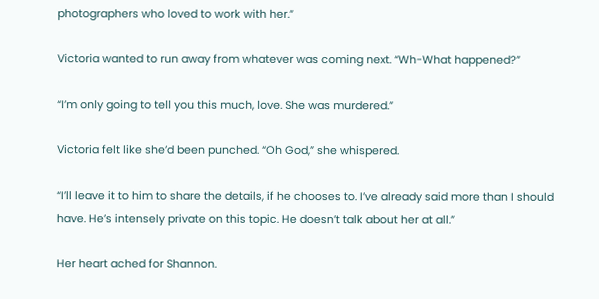photographers who loved to work with her.”

Victoria wanted to run away from whatever was coming next. “Wh-What happened?”

“I’m only going to tell you this much, love. She was murdered.”

Victoria felt like she’d been punched. “Oh God,” she whispered.

“I’ll leave it to him to share the details, if he chooses to. I’ve already said more than I should have. He’s intensely private on this topic. He doesn’t talk about her at all.”

Her heart ached for Shannon.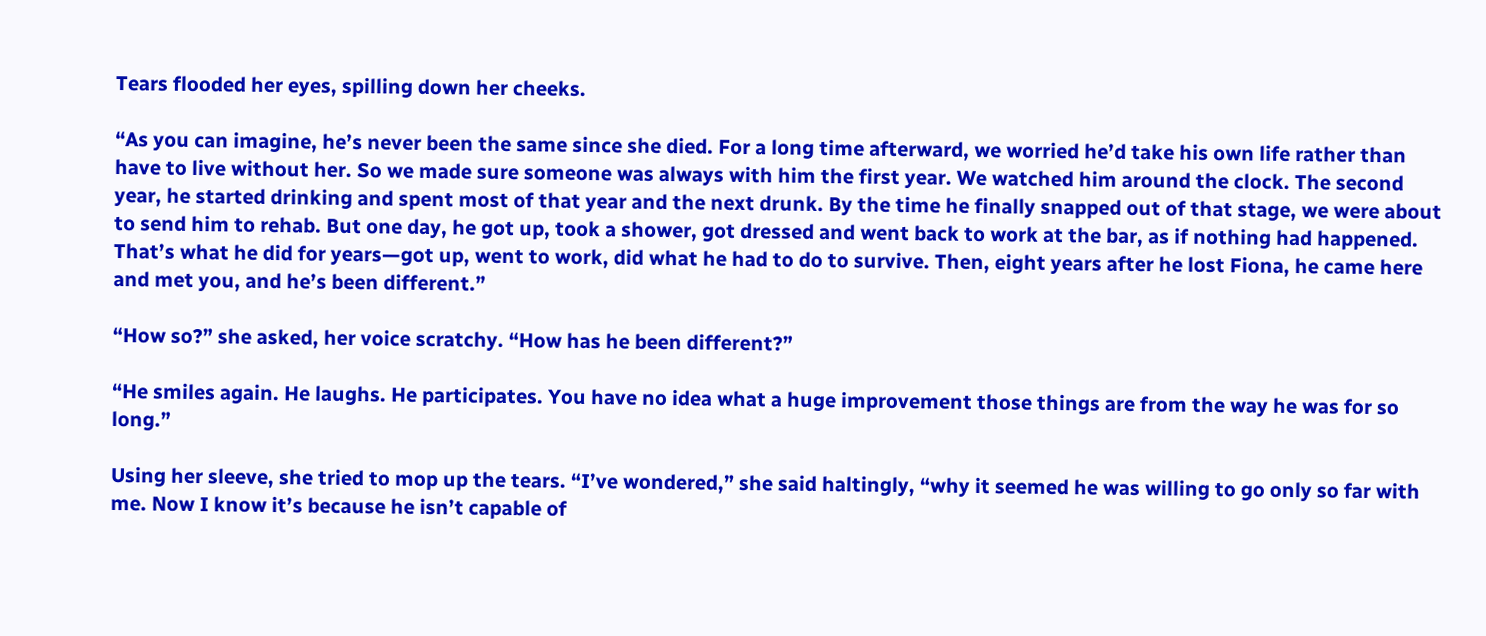Tears flooded her eyes, spilling down her cheeks.

“As you can imagine, he’s never been the same since she died. For a long time afterward, we worried he’d take his own life rather than have to live without her. So we made sure someone was always with him the first year. We watched him around the clock. The second year, he started drinking and spent most of that year and the next drunk. By the time he finally snapped out of that stage, we were about to send him to rehab. But one day, he got up, took a shower, got dressed and went back to work at the bar, as if nothing had happened. That’s what he did for years—got up, went to work, did what he had to do to survive. Then, eight years after he lost Fiona, he came here and met you, and he’s been different.”

“How so?” she asked, her voice scratchy. “How has he been different?”

“He smiles again. He laughs. He participates. You have no idea what a huge improvement those things are from the way he was for so long.”

Using her sleeve, she tried to mop up the tears. “I’ve wondered,” she said haltingly, “why it seemed he was willing to go only so far with me. Now I know it’s because he isn’t capable of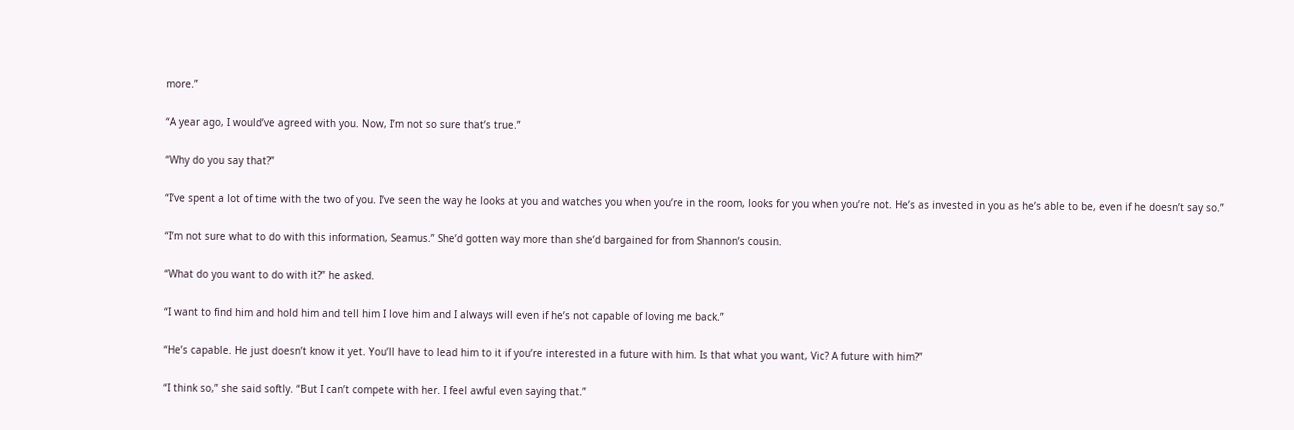more.”

“A year ago, I would’ve agreed with you. Now, I’m not so sure that’s true.”

“Why do you say that?”

“I’ve spent a lot of time with the two of you. I’ve seen the way he looks at you and watches you when you’re in the room, looks for you when you’re not. He’s as invested in you as he’s able to be, even if he doesn’t say so.”

“I’m not sure what to do with this information, Seamus.” She’d gotten way more than she’d bargained for from Shannon’s cousin.

“What do you want to do with it?” he asked.

“I want to find him and hold him and tell him I love him and I always will even if he’s not capable of loving me back.”

“He’s capable. He just doesn’t know it yet. You’ll have to lead him to it if you’re interested in a future with him. Is that what you want, Vic? A future with him?”

“I think so,” she said softly. “But I can’t compete with her. I feel awful even saying that.”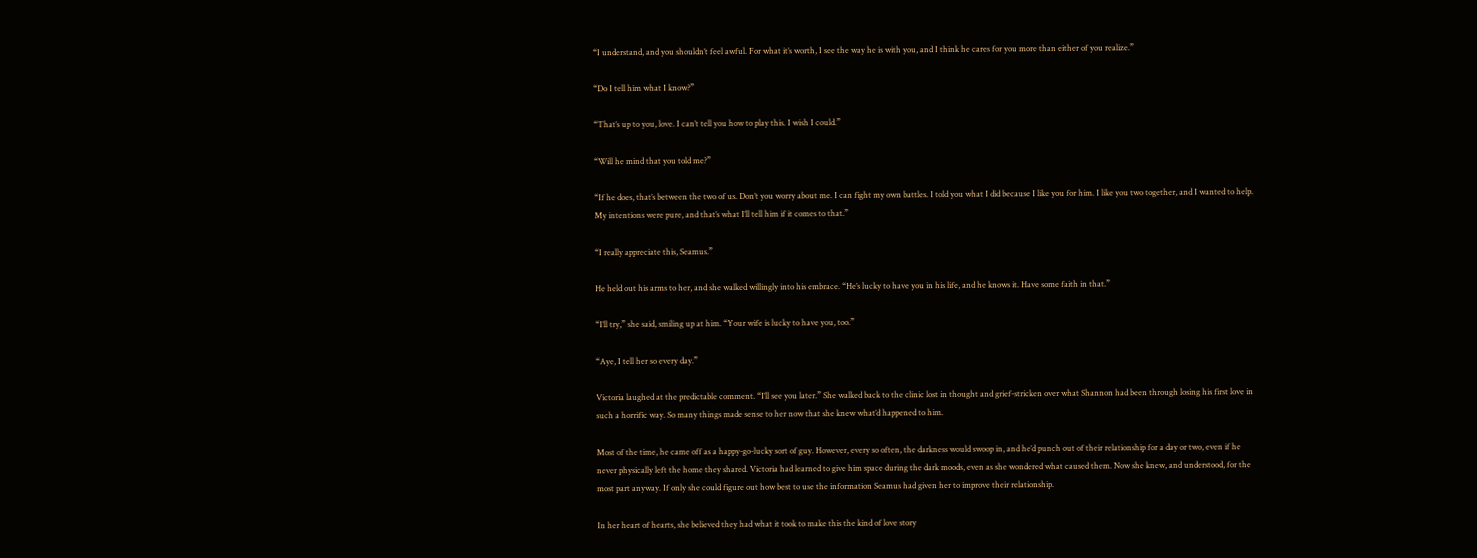“I understand, and you shouldn’t feel awful. For what it’s worth, I see the way he is with you, and I think he cares for you more than either of you realize.”

“Do I tell him what I know?”

“That’s up to you, love. I can’t tell you how to play this. I wish I could.”

“Will he mind that you told me?”

“If he does, that’s between the two of us. Don’t you worry about me. I can fight my own battles. I told you what I did because I like you for him. I like you two together, and I wanted to help. My intentions were pure, and that’s what I’ll tell him if it comes to that.”

“I really appreciate this, Seamus.”

He held out his arms to her, and she walked willingly into his embrace. “He’s lucky to have you in his life, and he knows it. Have some faith in that.”

“I’ll try,” she said, smiling up at him. “Your wife is lucky to have you, too.”

“Aye, I tell her so every day.”

Victoria laughed at the predictable comment. “I’ll see you later.” She walked back to the clinic lost in thought and grief-stricken over what Shannon had been through losing his first love in such a horrific way. So many things made sense to her now that she knew what’d happened to him.

Most of the time, he came off as a happy-go-lucky sort of guy. However, every so often, the darkness would swoop in, and he’d punch out of their relationship for a day or two, even if he never physically left the home they shared. Victoria had learned to give him space during the dark moods, even as she wondered what caused them. Now she knew, and understood, for the most part anyway. If only she could figure out how best to use the information Seamus had given her to improve their relationship.

In her heart of hearts, she believed they had what it took to make this the kind of love story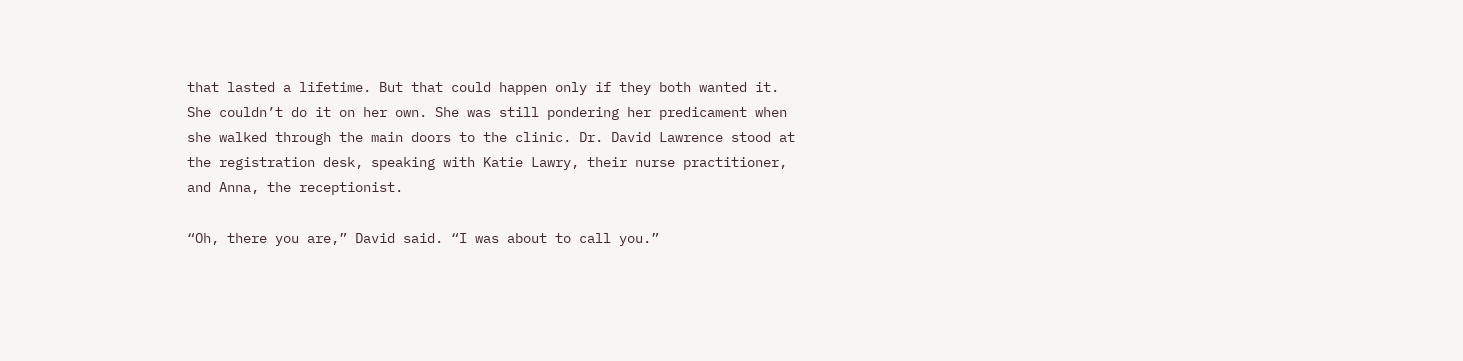that lasted a lifetime. But that could happen only if they both wanted it. She couldn’t do it on her own. She was still pondering her predicament when she walked through the main doors to the clinic. Dr. David Lawrence stood at the registration desk, speaking with Katie Lawry, their nurse practitioner, and Anna, the receptionist.

“Oh, there you are,” David said. “I was about to call you.”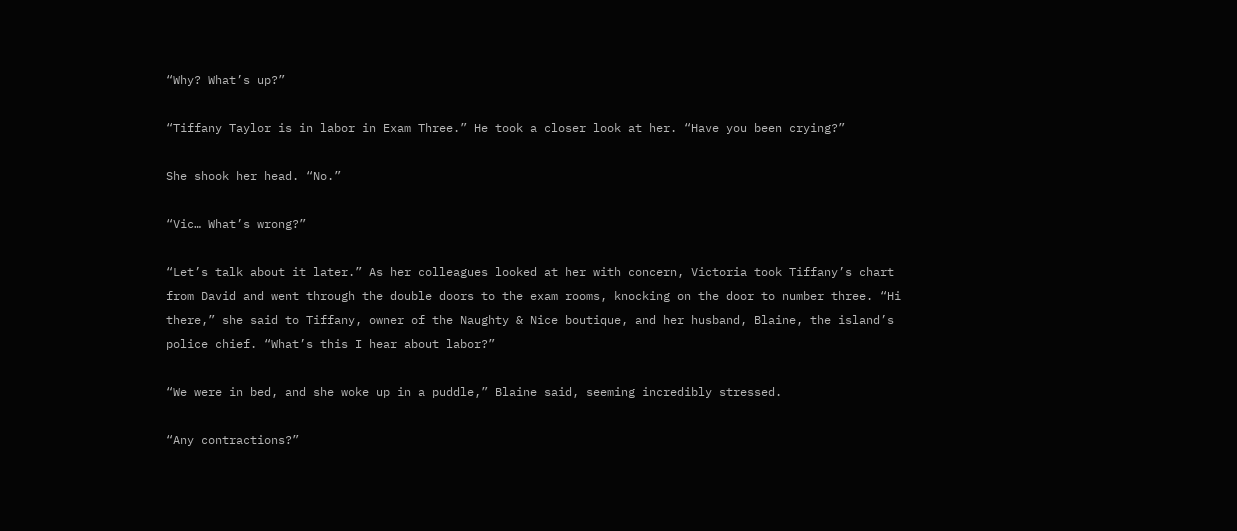“Why? What’s up?”

“Tiffany Taylor is in labor in Exam Three.” He took a closer look at her. “Have you been crying?”

She shook her head. “No.”

“Vic… What’s wrong?”

“Let’s talk about it later.” As her colleagues looked at her with concern, Victoria took Tiffany’s chart from David and went through the double doors to the exam rooms, knocking on the door to number three. “Hi there,” she said to Tiffany, owner of the Naughty & Nice boutique, and her husband, Blaine, the island’s police chief. “What’s this I hear about labor?”

“We were in bed, and she woke up in a puddle,” Blaine said, seeming incredibly stressed.

“Any contractions?”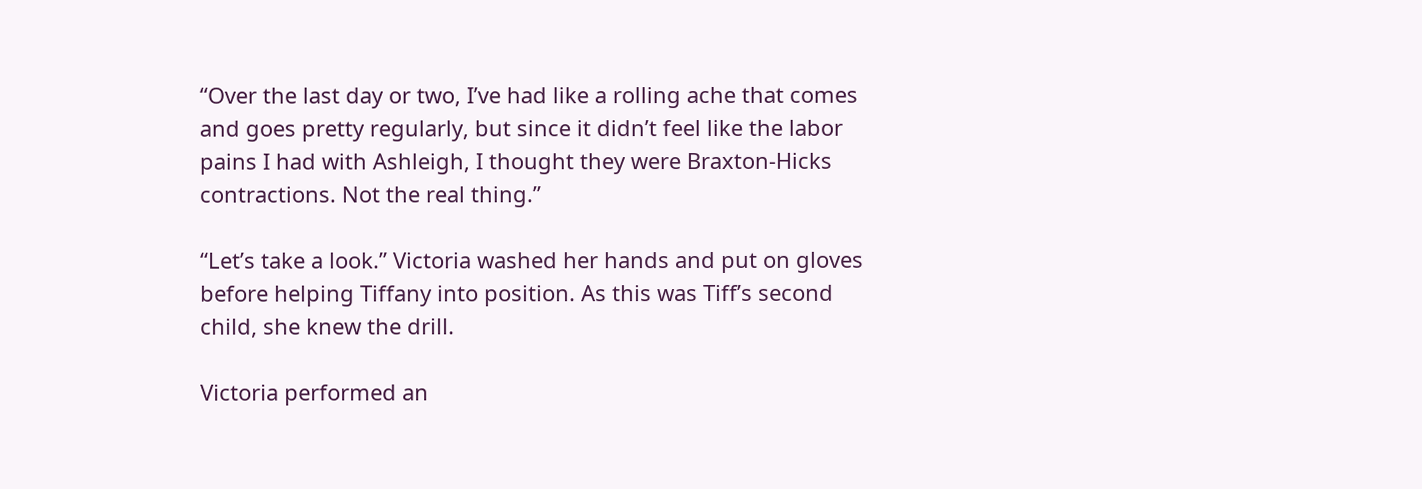“Over the last day or two, I’ve had like a rolling ache that comes and goes pretty regularly, but since it didn’t feel like the labor pains I had with Ashleigh, I thought they were Braxton-Hicks contractions. Not the real thing.”

“Let’s take a look.” Victoria washed her hands and put on gloves before helping Tiffany into position. As this was Tiff’s second child, she knew the drill.

Victoria performed an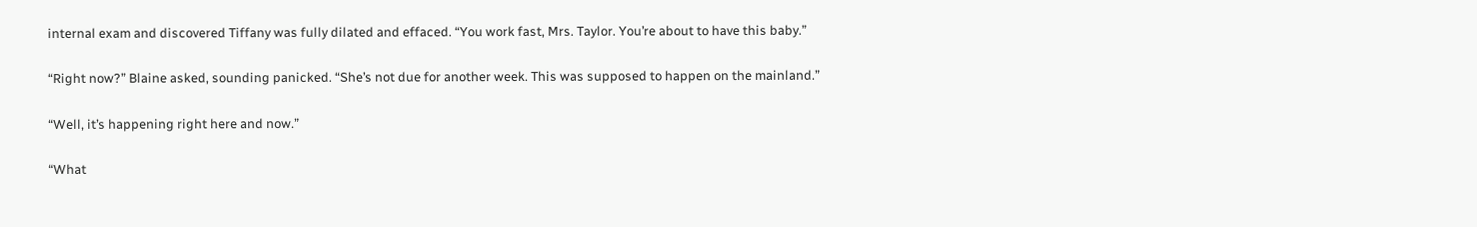internal exam and discovered Tiffany was fully dilated and effaced. “You work fast, Mrs. Taylor. You’re about to have this baby.”

“Right now?” Blaine asked, sounding panicked. “She’s not due for another week. This was supposed to happen on the mainland.”

“Well, it’s happening right here and now.”

“What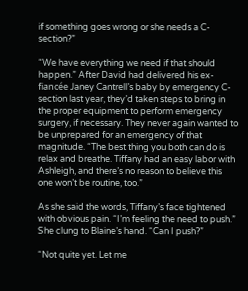if something goes wrong or she needs a C-section?”

“We have everything we need if that should happen.” After David had delivered his ex-fiancée Janey Cantrell’s baby by emergency C-section last year, they’d taken steps to bring in the proper equipment to perform emergency surgery, if necessary. They never again wanted to be unprepared for an emergency of that magnitude. “The best thing you both can do is relax and breathe. Tiffany had an easy labor with Ashleigh, and there’s no reason to believe this one won’t be routine, too.”

As she said the words, Tiffany’s face tightened with obvious pain. “I’m feeling the need to push.” She clung to Blaine’s hand. “Can I push?”

“Not quite yet. Let me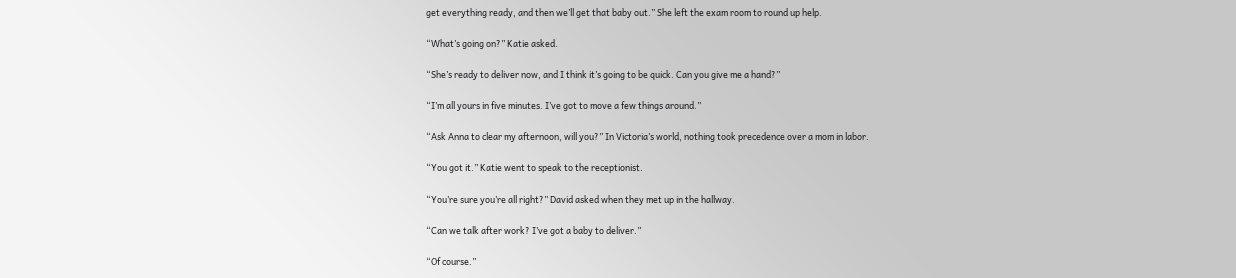get everything ready, and then we’ll get that baby out.” She left the exam room to round up help.

“What’s going on?” Katie asked.

“She’s ready to deliver now, and I think it’s going to be quick. Can you give me a hand?”

“I’m all yours in five minutes. I’ve got to move a few things around.”

“Ask Anna to clear my afternoon, will you?” In Victoria’s world, nothing took precedence over a mom in labor.

“You got it.” Katie went to speak to the receptionist.

“You’re sure you’re all right?” David asked when they met up in the hallway.

“Can we talk after work? I’ve got a baby to deliver.”

“Of course.”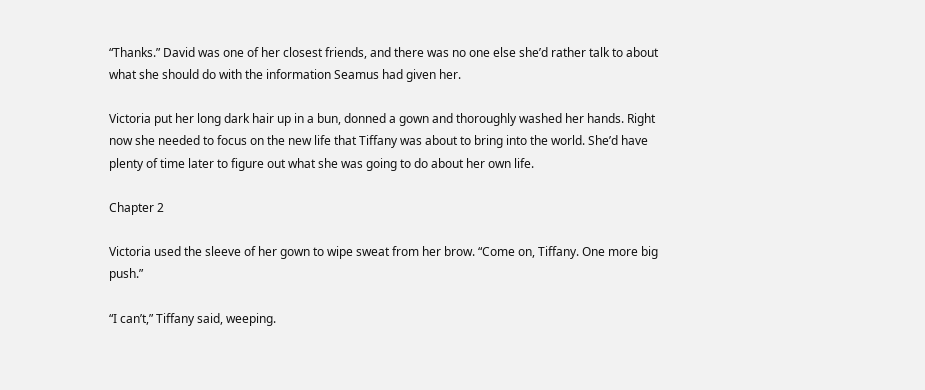“Thanks.” David was one of her closest friends, and there was no one else she’d rather talk to about what she should do with the information Seamus had given her.

Victoria put her long dark hair up in a bun, donned a gown and thoroughly washed her hands. Right now she needed to focus on the new life that Tiffany was about to bring into the world. She’d have plenty of time later to figure out what she was going to do about her own life.

Chapter 2

Victoria used the sleeve of her gown to wipe sweat from her brow. “Come on, Tiffany. One more big push.”

“I can’t,” Tiffany said, weeping.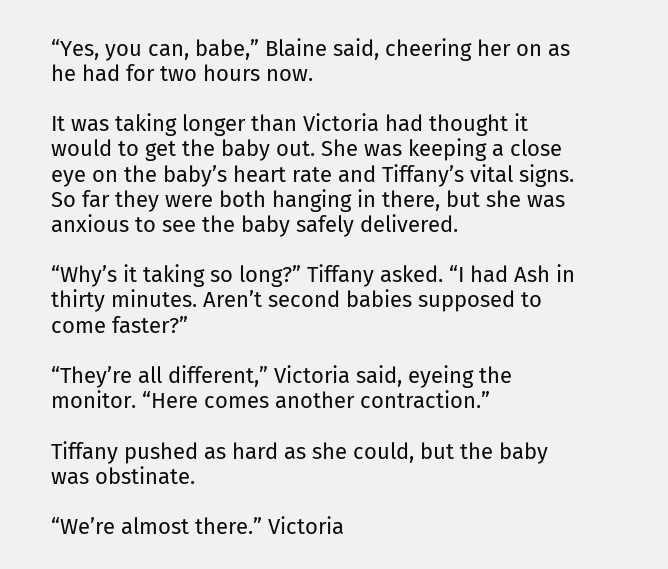“Yes, you can, babe,” Blaine said, cheering her on as he had for two hours now.

It was taking longer than Victoria had thought it would to get the baby out. She was keeping a close eye on the baby’s heart rate and Tiffany’s vital signs. So far they were both hanging in there, but she was anxious to see the baby safely delivered.

“Why’s it taking so long?” Tiffany asked. “I had Ash in thirty minutes. Aren’t second babies supposed to come faster?”

“They’re all different,” Victoria said, eyeing the monitor. “Here comes another contraction.”

Tiffany pushed as hard as she could, but the baby was obstinate.

“We’re almost there.” Victoria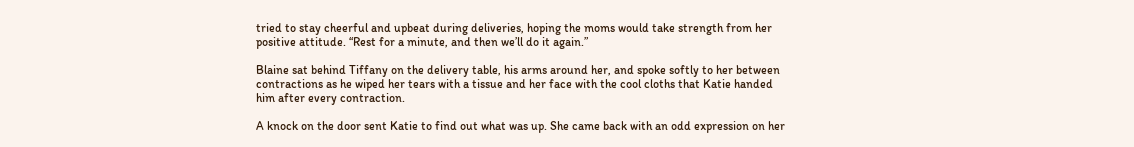tried to stay cheerful and upbeat during deliveries, hoping the moms would take strength from her positive attitude. “Rest for a minute, and then we’ll do it again.”

Blaine sat behind Tiffany on the delivery table, his arms around her, and spoke softly to her between contractions as he wiped her tears with a tissue and her face with the cool cloths that Katie handed him after every contraction.

A knock on the door sent Katie to find out what was up. She came back with an odd expression on her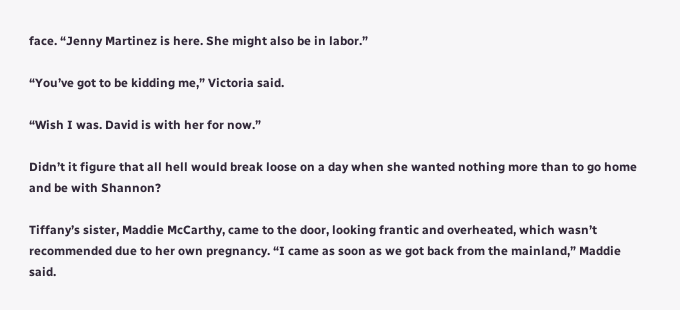face. “Jenny Martinez is here. She might also be in labor.”

“You’ve got to be kidding me,” Victoria said.

“Wish I was. David is with her for now.”

Didn’t it figure that all hell would break loose on a day when she wanted nothing more than to go home and be with Shannon?

Tiffany’s sister, Maddie McCarthy, came to the door, looking frantic and overheated, which wasn’t recommended due to her own pregnancy. “I came as soon as we got back from the mainland,” Maddie said.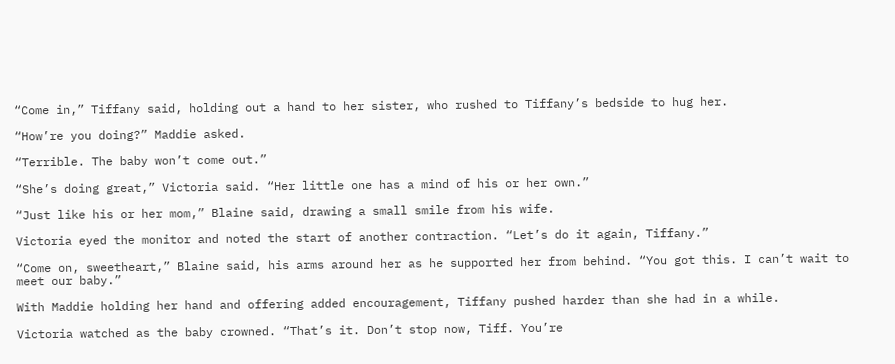“Come in,” Tiffany said, holding out a hand to her sister, who rushed to Tiffany’s bedside to hug her.

“How’re you doing?” Maddie asked.

“Terrible. The baby won’t come out.”

“She’s doing great,” Victoria said. “Her little one has a mind of his or her own.”

“Just like his or her mom,” Blaine said, drawing a small smile from his wife.

Victoria eyed the monitor and noted the start of another contraction. “Let’s do it again, Tiffany.”

“Come on, sweetheart,” Blaine said, his arms around her as he supported her from behind. “You got this. I can’t wait to meet our baby.”

With Maddie holding her hand and offering added encouragement, Tiffany pushed harder than she had in a while.

Victoria watched as the baby crowned. “That’s it. Don’t stop now, Tiff. You’re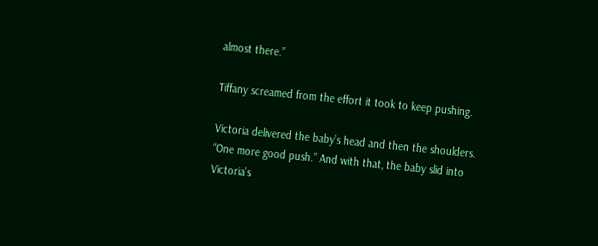almost there.”

Tiffany screamed from the effort it took to keep pushing.

Victoria delivered the baby’s head and then the shoulders. “One more good push.” And with that, the baby slid into Victoria’s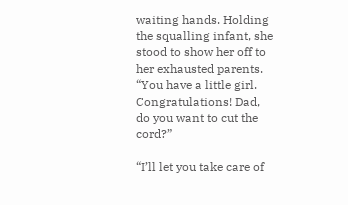waiting hands. Holding the squalling infant, she stood to show her off to her exhausted parents. “You have a little girl. Congratulations! Dad, do you want to cut the cord?”

“I’ll let you take care of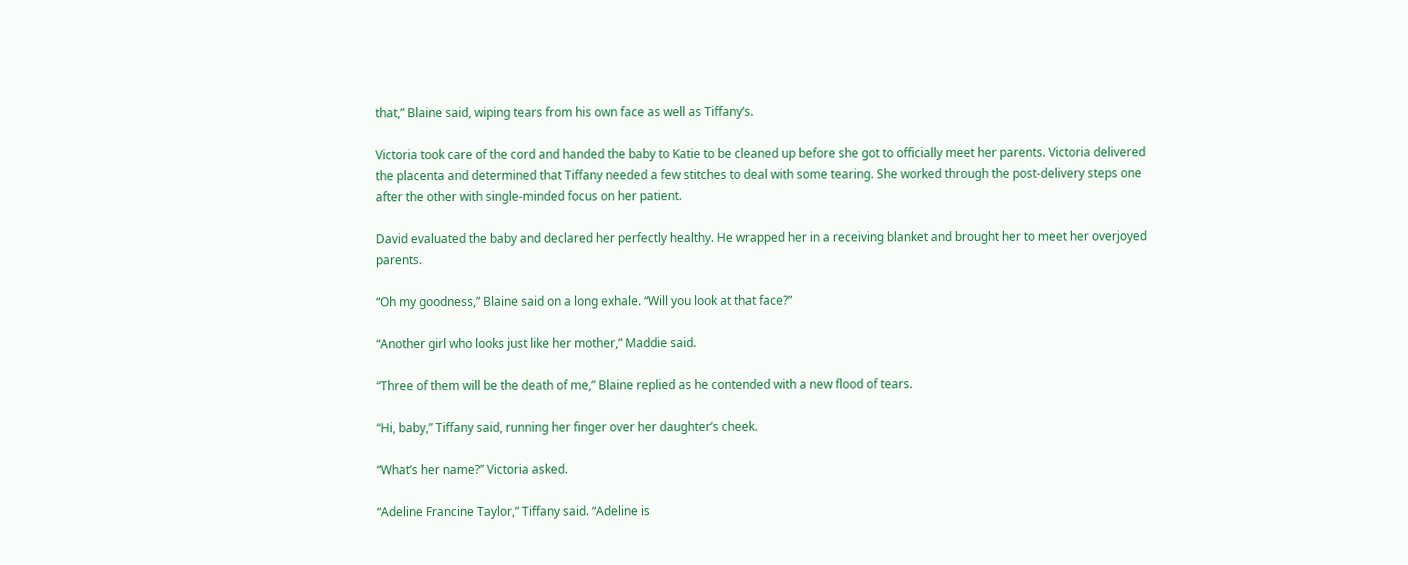that,” Blaine said, wiping tears from his own face as well as Tiffany’s.

Victoria took care of the cord and handed the baby to Katie to be cleaned up before she got to officially meet her parents. Victoria delivered the placenta and determined that Tiffany needed a few stitches to deal with some tearing. She worked through the post-delivery steps one after the other with single-minded focus on her patient.

David evaluated the baby and declared her perfectly healthy. He wrapped her in a receiving blanket and brought her to meet her overjoyed parents.

“Oh my goodness,” Blaine said on a long exhale. “Will you look at that face?”

“Another girl who looks just like her mother,” Maddie said.

“Three of them will be the death of me,” Blaine replied as he contended with a new flood of tears.

“Hi, baby,” Tiffany said, running her finger over her daughter’s cheek.

“What’s her name?” Victoria asked.

“Adeline Francine Taylor,” Tiffany said. “Adeline is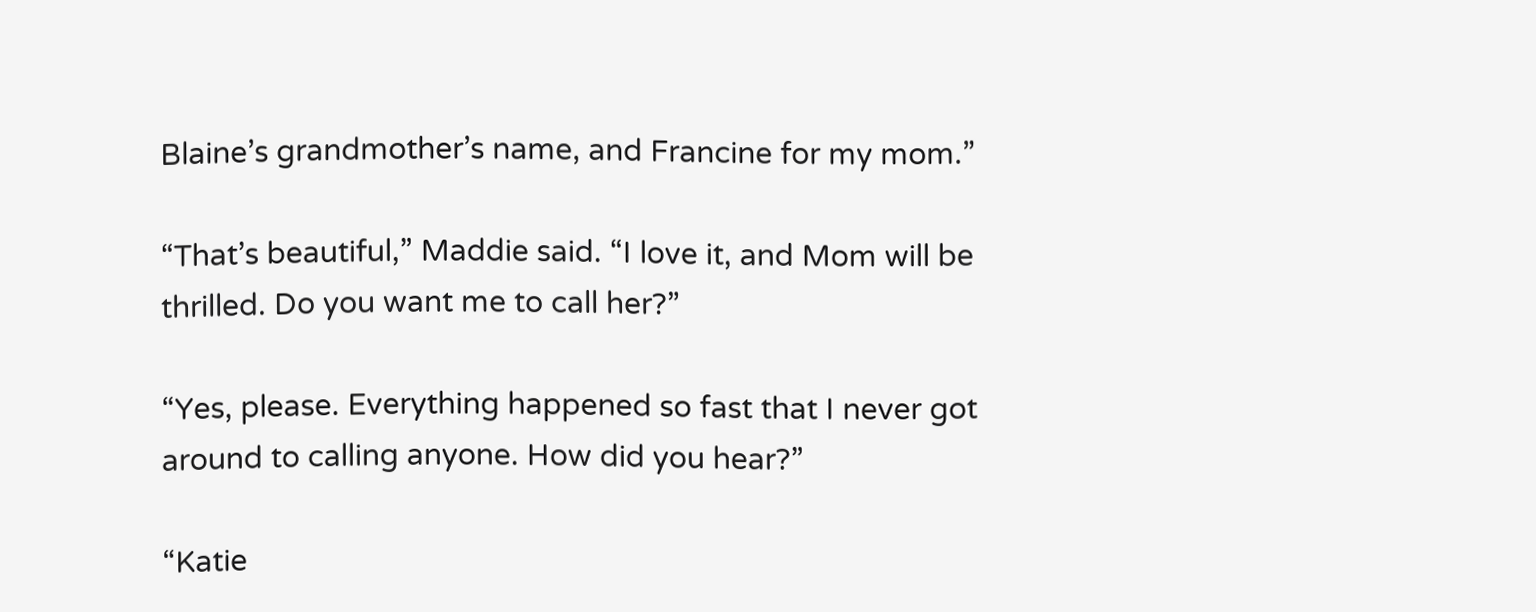Blaine’s grandmother’s name, and Francine for my mom.”

“That’s beautiful,” Maddie said. “I love it, and Mom will be thrilled. Do you want me to call her?”

“Yes, please. Everything happened so fast that I never got around to calling anyone. How did you hear?”

“Katie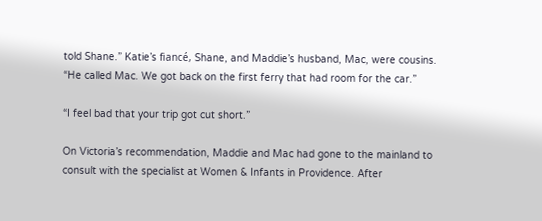told Shane.” Katie’s fiancé, Shane, and Maddie’s husband, Mac, were cousins. “He called Mac. We got back on the first ferry that had room for the car.”

“I feel bad that your trip got cut short.”

On Victoria’s recommendation, Maddie and Mac had gone to the mainland to consult with the specialist at Women & Infants in Providence. After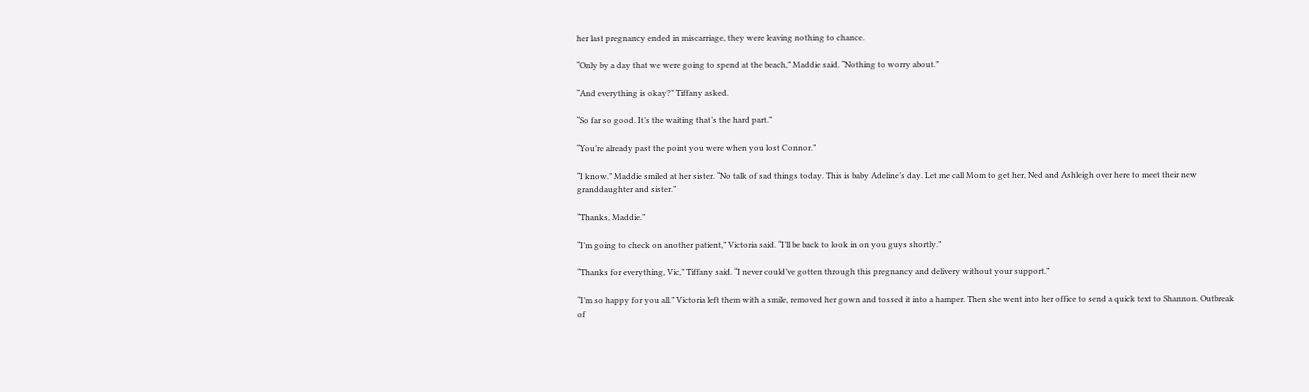her last pregnancy ended in miscarriage, they were leaving nothing to chance.

“Only by a day that we were going to spend at the beach,” Maddie said. “Nothing to worry about.”

“And everything is okay?” Tiffany asked.

“So far so good. It’s the waiting that’s the hard part.”

“You’re already past the point you were when you lost Connor.”

“I know.” Maddie smiled at her sister. “No talk of sad things today. This is baby Adeline’s day. Let me call Mom to get her, Ned and Ashleigh over here to meet their new granddaughter and sister.”

“Thanks, Maddie.”

“I’m going to check on another patient,” Victoria said. “I’ll be back to look in on you guys shortly.”

“Thanks for everything, Vic,” Tiffany said. “I never could’ve gotten through this pregnancy and delivery without your support.”

“I’m so happy for you all.” Victoria left them with a smile, removed her gown and tossed it into a hamper. Then she went into her office to send a quick text to Shannon. Outbreak of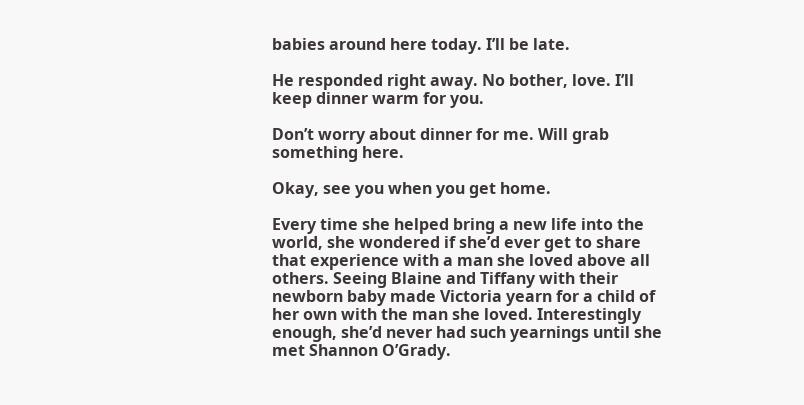babies around here today. I’ll be late.

He responded right away. No bother, love. I’ll keep dinner warm for you.

Don’t worry about dinner for me. Will grab something here.

Okay, see you when you get home.

Every time she helped bring a new life into the world, she wondered if she’d ever get to share that experience with a man she loved above all others. Seeing Blaine and Tiffany with their newborn baby made Victoria yearn for a child of her own with the man she loved. Interestingly enough, she’d never had such yearnings until she met Shannon O’Grady.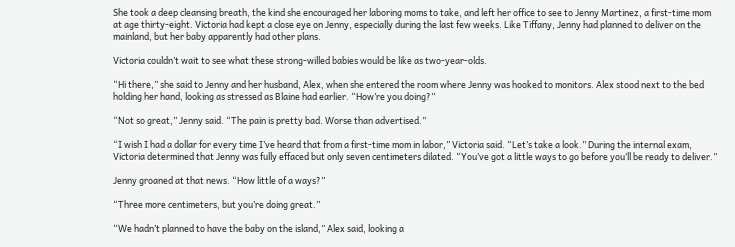She took a deep cleansing breath, the kind she encouraged her laboring moms to take, and left her office to see to Jenny Martinez, a first-time mom at age thirty-eight. Victoria had kept a close eye on Jenny, especially during the last few weeks. Like Tiffany, Jenny had planned to deliver on the mainland, but her baby apparently had other plans.

Victoria couldn’t wait to see what these strong-willed babies would be like as two-year-olds.

“Hi there,” she said to Jenny and her husband, Alex, when she entered the room where Jenny was hooked to monitors. Alex stood next to the bed holding her hand, looking as stressed as Blaine had earlier. “How’re you doing?”

“Not so great,” Jenny said. “The pain is pretty bad. Worse than advertised.”

“I wish I had a dollar for every time I’ve heard that from a first-time mom in labor,” Victoria said. “Let’s take a look.” During the internal exam, Victoria determined that Jenny was fully effaced but only seven centimeters dilated. “You’ve got a little ways to go before you’ll be ready to deliver.”

Jenny groaned at that news. “How little of a ways?”

“Three more centimeters, but you’re doing great.”

“We hadn’t planned to have the baby on the island,” Alex said, looking a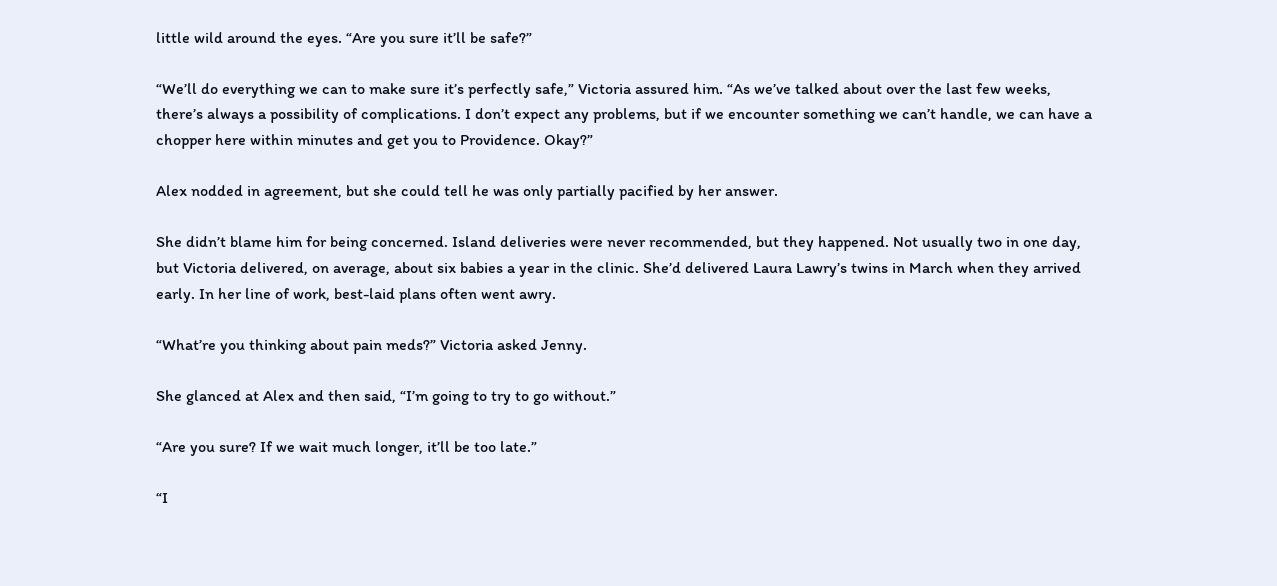little wild around the eyes. “Are you sure it’ll be safe?”

“We’ll do everything we can to make sure it’s perfectly safe,” Victoria assured him. “As we’ve talked about over the last few weeks, there’s always a possibility of complications. I don’t expect any problems, but if we encounter something we can’t handle, we can have a chopper here within minutes and get you to Providence. Okay?”

Alex nodded in agreement, but she could tell he was only partially pacified by her answer.

She didn’t blame him for being concerned. Island deliveries were never recommended, but they happened. Not usually two in one day, but Victoria delivered, on average, about six babies a year in the clinic. She’d delivered Laura Lawry’s twins in March when they arrived early. In her line of work, best-laid plans often went awry.

“What’re you thinking about pain meds?” Victoria asked Jenny.

She glanced at Alex and then said, “I’m going to try to go without.”

“Are you sure? If we wait much longer, it’ll be too late.”

“I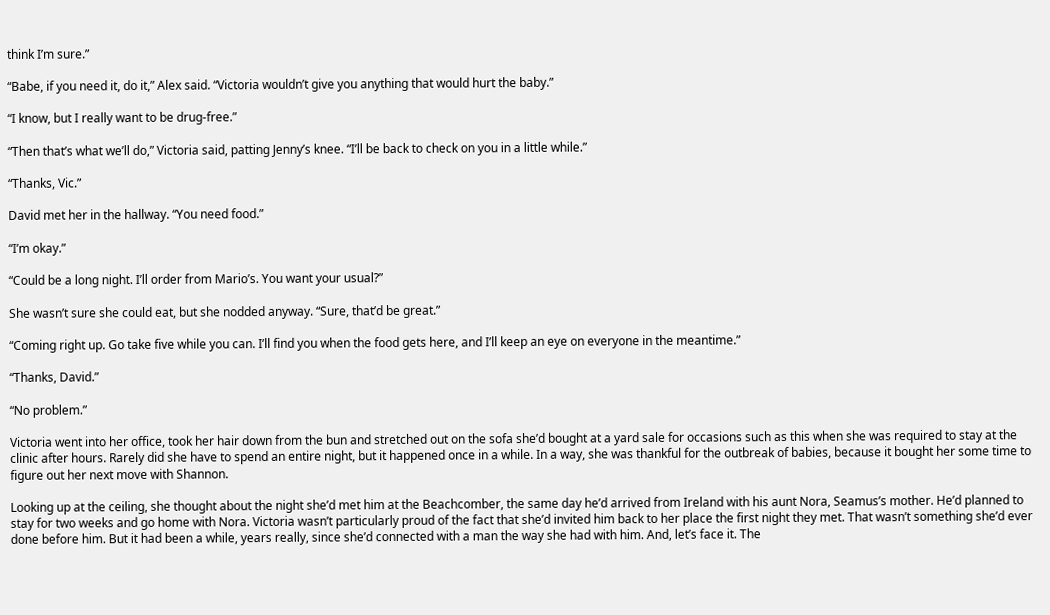think I’m sure.”

“Babe, if you need it, do it,” Alex said. “Victoria wouldn’t give you anything that would hurt the baby.”

“I know, but I really want to be drug-free.”

“Then that’s what we’ll do,” Victoria said, patting Jenny’s knee. “I’ll be back to check on you in a little while.”

“Thanks, Vic.”

David met her in the hallway. “You need food.”

“I’m okay.”

“Could be a long night. I’ll order from Mario’s. You want your usual?”

She wasn’t sure she could eat, but she nodded anyway. “Sure, that’d be great.”

“Coming right up. Go take five while you can. I’ll find you when the food gets here, and I’ll keep an eye on everyone in the meantime.”

“Thanks, David.”

“No problem.”

Victoria went into her office, took her hair down from the bun and stretched out on the sofa she’d bought at a yard sale for occasions such as this when she was required to stay at the clinic after hours. Rarely did she have to spend an entire night, but it happened once in a while. In a way, she was thankful for the outbreak of babies, because it bought her some time to figure out her next move with Shannon.

Looking up at the ceiling, she thought about the night she’d met him at the Beachcomber, the same day he’d arrived from Ireland with his aunt Nora, Seamus’s mother. He’d planned to stay for two weeks and go home with Nora. Victoria wasn’t particularly proud of the fact that she’d invited him back to her place the first night they met. That wasn’t something she’d ever done before him. But it had been a while, years really, since she’d connected with a man the way she had with him. And, let’s face it. The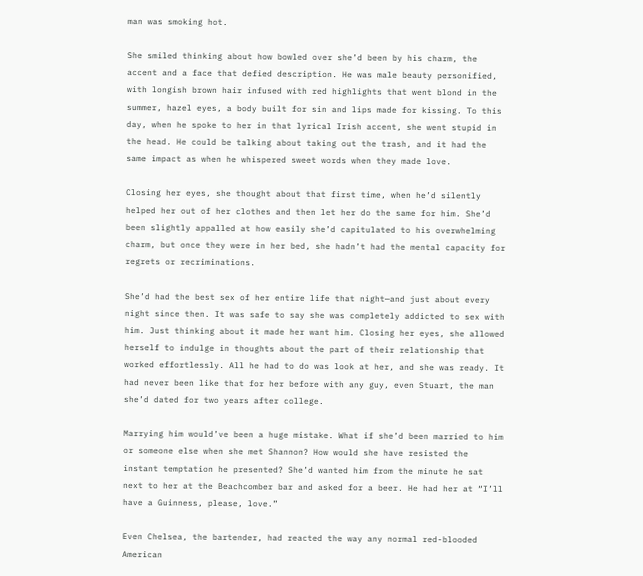man was smoking hot.

She smiled thinking about how bowled over she’d been by his charm, the accent and a face that defied description. He was male beauty personified, with longish brown hair infused with red highlights that went blond in the summer, hazel eyes, a body built for sin and lips made for kissing. To this day, when he spoke to her in that lyrical Irish accent, she went stupid in the head. He could be talking about taking out the trash, and it had the same impact as when he whispered sweet words when they made love.

Closing her eyes, she thought about that first time, when he’d silently helped her out of her clothes and then let her do the same for him. She’d been slightly appalled at how easily she’d capitulated to his overwhelming charm, but once they were in her bed, she hadn’t had the mental capacity for regrets or recriminations.

She’d had the best sex of her entire life that night—and just about every night since then. It was safe to say she was completely addicted to sex with him. Just thinking about it made her want him. Closing her eyes, she allowed herself to indulge in thoughts about the part of their relationship that worked effortlessly. All he had to do was look at her, and she was ready. It had never been like that for her before with any guy, even Stuart, the man she’d dated for two years after college.

Marrying him would’ve been a huge mistake. What if she’d been married to him or someone else when she met Shannon? How would she have resisted the instant temptation he presented? She’d wanted him from the minute he sat next to her at the Beachcomber bar and asked for a beer. He had her at “I’ll have a Guinness, please, love.”

Even Chelsea, the bartender, had reacted the way any normal red-blooded American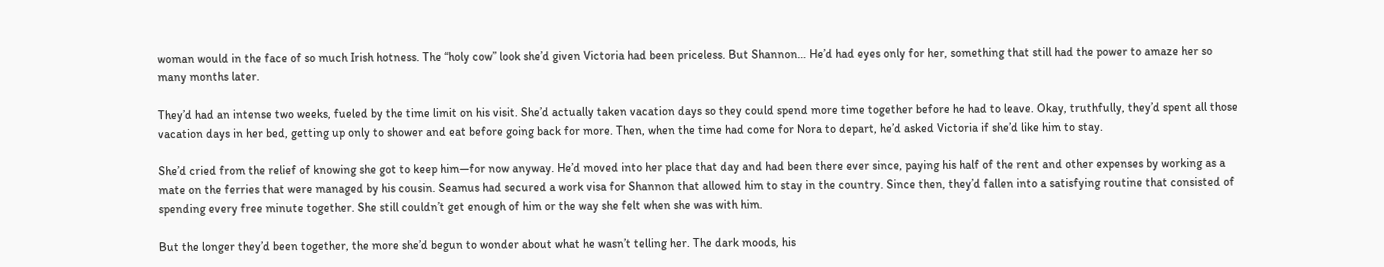woman would in the face of so much Irish hotness. The “holy cow” look she’d given Victoria had been priceless. But Shannon… He’d had eyes only for her, something that still had the power to amaze her so many months later.

They’d had an intense two weeks, fueled by the time limit on his visit. She’d actually taken vacation days so they could spend more time together before he had to leave. Okay, truthfully, they’d spent all those vacation days in her bed, getting up only to shower and eat before going back for more. Then, when the time had come for Nora to depart, he’d asked Victoria if she’d like him to stay.

She’d cried from the relief of knowing she got to keep him—for now anyway. He’d moved into her place that day and had been there ever since, paying his half of the rent and other expenses by working as a mate on the ferries that were managed by his cousin. Seamus had secured a work visa for Shannon that allowed him to stay in the country. Since then, they’d fallen into a satisfying routine that consisted of spending every free minute together. She still couldn’t get enough of him or the way she felt when she was with him.

But the longer they’d been together, the more she’d begun to wonder about what he wasn’t telling her. The dark moods, his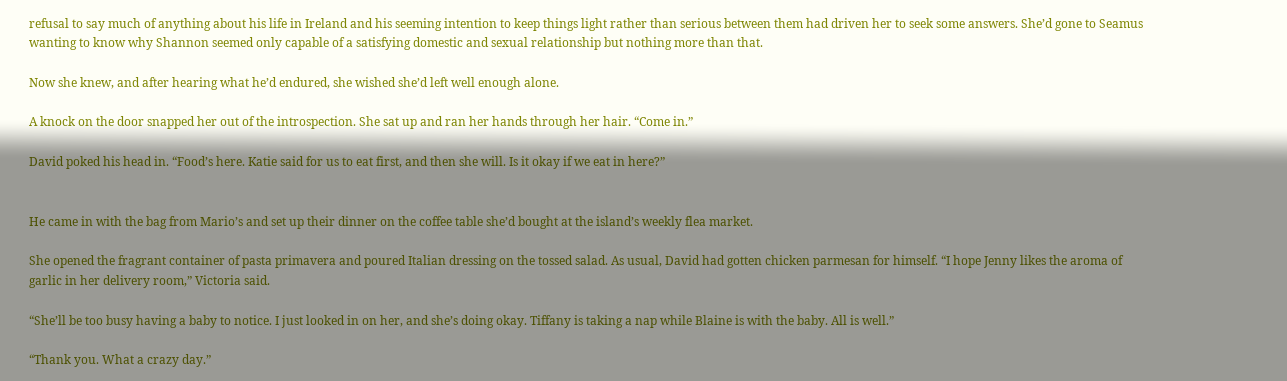refusal to say much of anything about his life in Ireland and his seeming intention to keep things light rather than serious between them had driven her to seek some answers. She’d gone to Seamus wanting to know why Shannon seemed only capable of a satisfying domestic and sexual relationship but nothing more than that.

Now she knew, and after hearing what he’d endured, she wished she’d left well enough alone.

A knock on the door snapped her out of the introspection. She sat up and ran her hands through her hair. “Come in.”

David poked his head in. “Food’s here. Katie said for us to eat first, and then she will. Is it okay if we eat in here?”


He came in with the bag from Mario’s and set up their dinner on the coffee table she’d bought at the island’s weekly flea market.

She opened the fragrant container of pasta primavera and poured Italian dressing on the tossed salad. As usual, David had gotten chicken parmesan for himself. “I hope Jenny likes the aroma of garlic in her delivery room,” Victoria said.

“She’ll be too busy having a baby to notice. I just looked in on her, and she’s doing okay. Tiffany is taking a nap while Blaine is with the baby. All is well.”

“Thank you. What a crazy day.”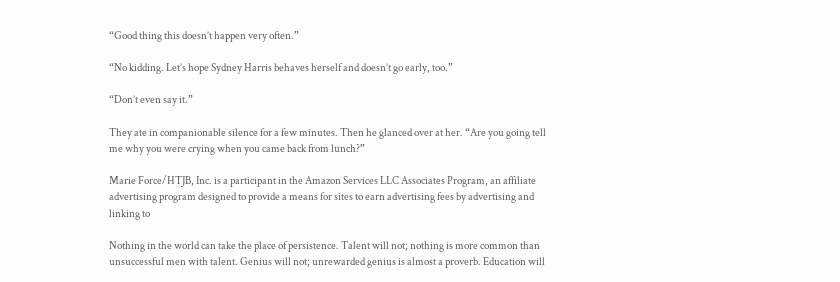“Good thing this doesn’t happen very often.”

“No kidding. Let’s hope Sydney Harris behaves herself and doesn’t go early, too.”

“Don’t even say it.”

They ate in companionable silence for a few minutes. Then he glanced over at her. “Are you going tell me why you were crying when you came back from lunch?”

Marie Force/HTJB, Inc. is a participant in the Amazon Services LLC Associates Program, an affiliate advertising program designed to provide a means for sites to earn advertising fees by advertising and linking to

Nothing in the world can take the place of persistence. Talent will not; nothing is more common than unsuccessful men with talent. Genius will not; unrewarded genius is almost a proverb. Education will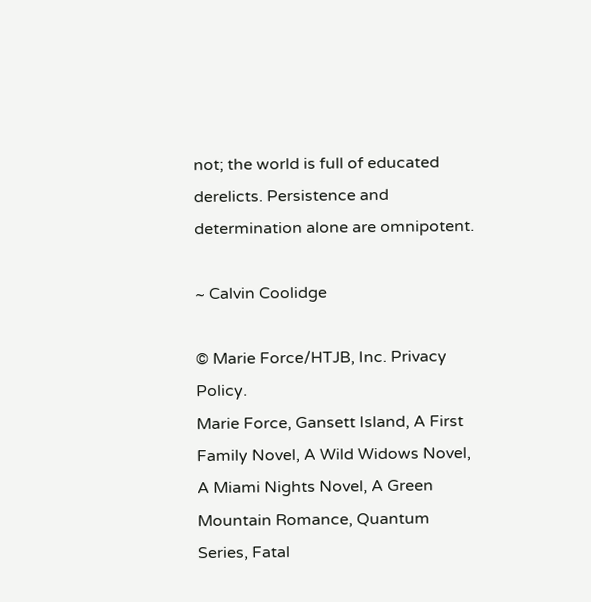not; the world is full of educated derelicts. Persistence and determination alone are omnipotent.

~ Calvin Coolidge

© Marie Force/HTJB, Inc. Privacy Policy.
Marie Force, Gansett Island, A First Family Novel, A Wild Widows Novel, A Miami Nights Novel, A Green Mountain Romance, Quantum Series, Fatal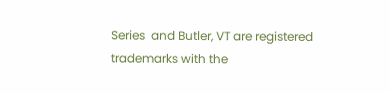Series  and Butler, VT are registered trademarks with the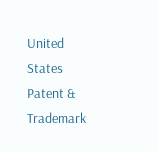United States Patent & Trademark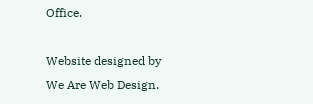Office.

Website designed by We Are Web Design.